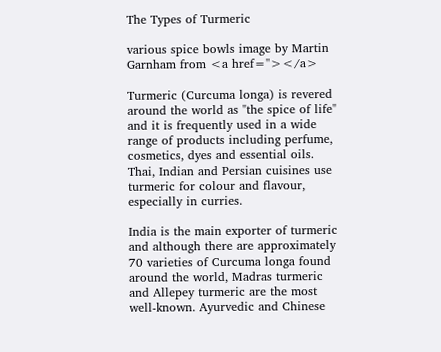The Types of Turmeric

various spice bowls image by Martin Garnham from <a href=''></a>

Turmeric (Curcuma longa) is revered around the world as "the spice of life" and it is frequently used in a wide range of products including perfume, cosmetics, dyes and essential oils. Thai, Indian and Persian cuisines use turmeric for colour and flavour, especially in curries.

India is the main exporter of turmeric and although there are approximately 70 varieties of Curcuma longa found around the world, Madras turmeric and Allepey turmeric are the most well-known. Ayurvedic and Chinese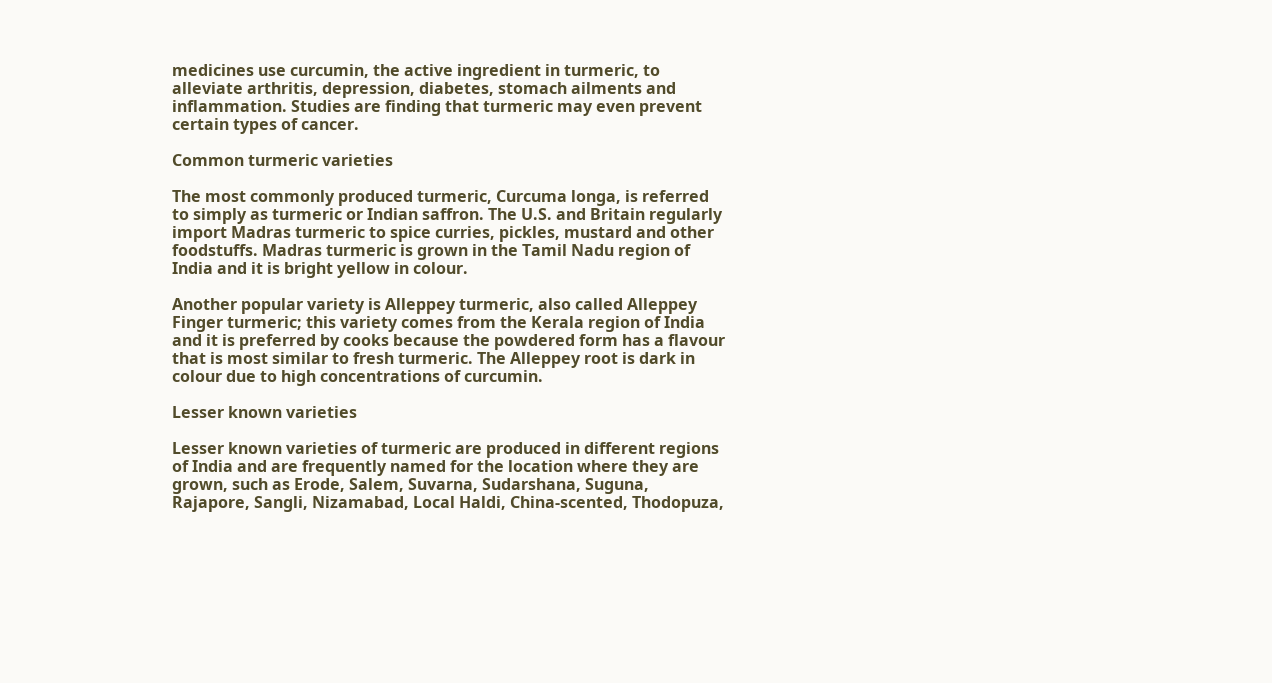medicines use curcumin, the active ingredient in turmeric, to alleviate arthritis, depression, diabetes, stomach ailments and inflammation. Studies are finding that turmeric may even prevent certain types of cancer.

Common turmeric varieties

The most commonly produced turmeric, Curcuma longa, is referred to simply as turmeric or Indian saffron. The U.S. and Britain regularly import Madras turmeric to spice curries, pickles, mustard and other foodstuffs. Madras turmeric is grown in the Tamil Nadu region of India and it is bright yellow in colour.

Another popular variety is Alleppey turmeric, also called Alleppey Finger turmeric; this variety comes from the Kerala region of India and it is preferred by cooks because the powdered form has a flavour that is most similar to fresh turmeric. The Alleppey root is dark in colour due to high concentrations of curcumin.

Lesser known varieties

Lesser known varieties of turmeric are produced in different regions of India and are frequently named for the location where they are grown, such as Erode, Salem, Suvarna, Sudarshana, Suguna, Rajapore, Sangli, Nizamabad, Local Haldi, China-scented, Thodopuza,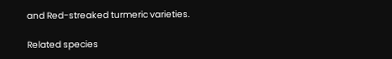and Red-streaked turmeric varieties.

Related species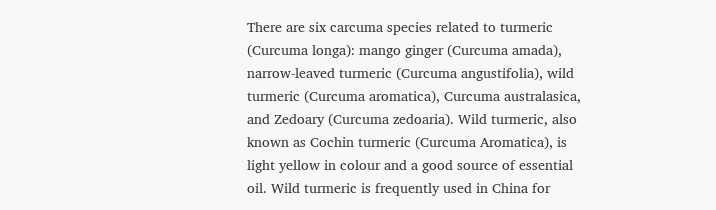There are six carcuma species related to turmeric (Curcuma longa): mango ginger (Curcuma amada), narrow-leaved turmeric (Curcuma angustifolia), wild turmeric (Curcuma aromatica), Curcuma australasica, and Zedoary (Curcuma zedoaria). Wild turmeric, also known as Cochin turmeric (Curcuma Aromatica), is light yellow in colour and a good source of essential oil. Wild turmeric is frequently used in China for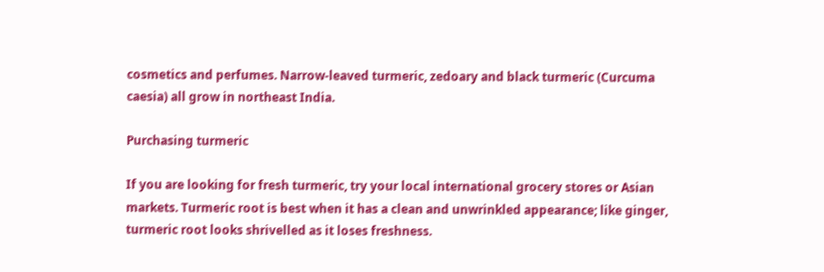cosmetics and perfumes. Narrow-leaved turmeric, zedoary and black turmeric (Curcuma caesia) all grow in northeast India.

Purchasing turmeric

If you are looking for fresh turmeric, try your local international grocery stores or Asian markets. Turmeric root is best when it has a clean and unwrinkled appearance; like ginger, turmeric root looks shrivelled as it loses freshness.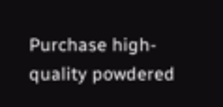Purchase high-quality powdered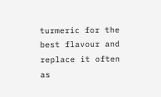turmeric for the best flavour and replace it often as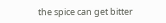the spice can get bitter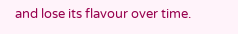and lose its flavour over time.